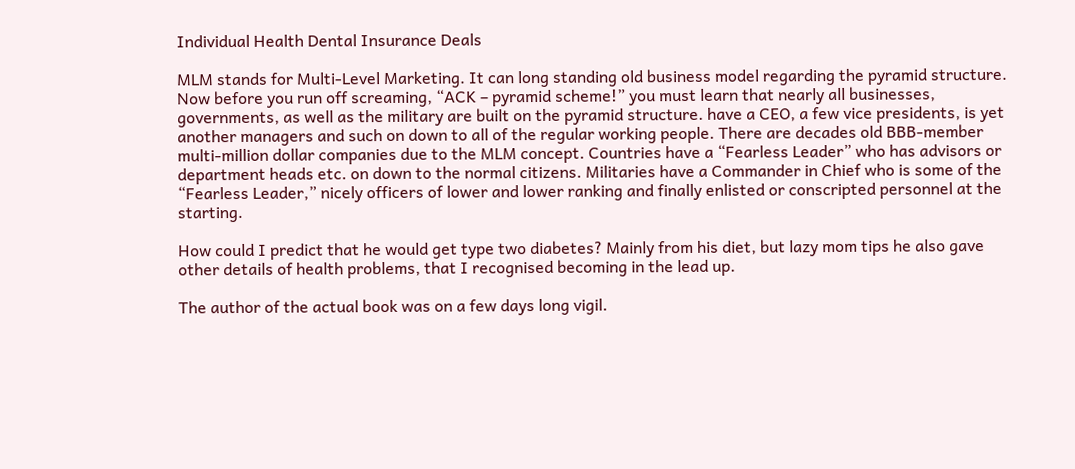Individual Health Dental Insurance Deals

MLM stands for Multi-Level Marketing. It can long standing old business model regarding the pyramid structure. Now before you run off screaming, “ACK – pyramid scheme!” you must learn that nearly all businesses, governments, as well as the military are built on the pyramid structure. have a CEO, a few vice presidents, is yet another managers and such on down to all of the regular working people. There are decades old BBB-member multi-million dollar companies due to the MLM concept. Countries have a “Fearless Leader” who has advisors or department heads etc. on down to the normal citizens. Militaries have a Commander in Chief who is some of the “Fearless Leader,” nicely officers of lower and lower ranking and finally enlisted or conscripted personnel at the starting.

How could I predict that he would get type two diabetes? Mainly from his diet, but lazy mom tips he also gave other details of health problems, that I recognised becoming in the lead up.

The author of the actual book was on a few days long vigil.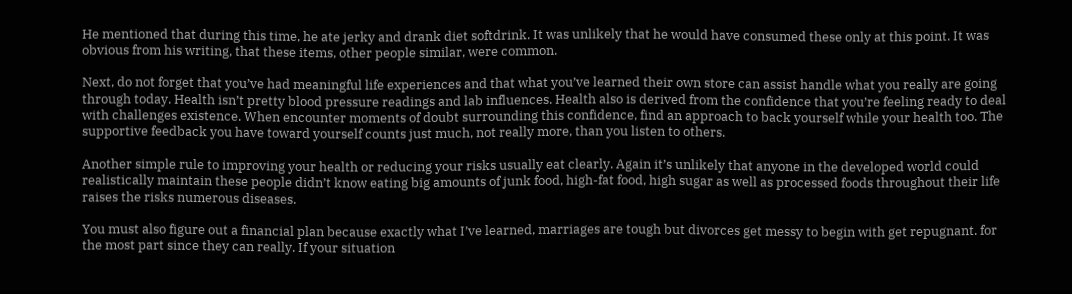He mentioned that during this time, he ate jerky and drank diet softdrink. It was unlikely that he would have consumed these only at this point. It was obvious from his writing, that these items, other people similar, were common.

Next, do not forget that you’ve had meaningful life experiences and that what you’ve learned their own store can assist handle what you really are going through today. Health isn’t pretty blood pressure readings and lab influences. Health also is derived from the confidence that you’re feeling ready to deal with challenges existence. When encounter moments of doubt surrounding this confidence, find an approach to back yourself while your health too. The supportive feedback you have toward yourself counts just much, not really more, than you listen to others.

Another simple rule to improving your health or reducing your risks usually eat clearly. Again it’s unlikely that anyone in the developed world could realistically maintain these people didn’t know eating big amounts of junk food, high-fat food, high sugar as well as processed foods throughout their life raises the risks numerous diseases.

You must also figure out a financial plan because exactly what I’ve learned, marriages are tough but divorces get messy to begin with get repugnant. for the most part since they can really. If your situation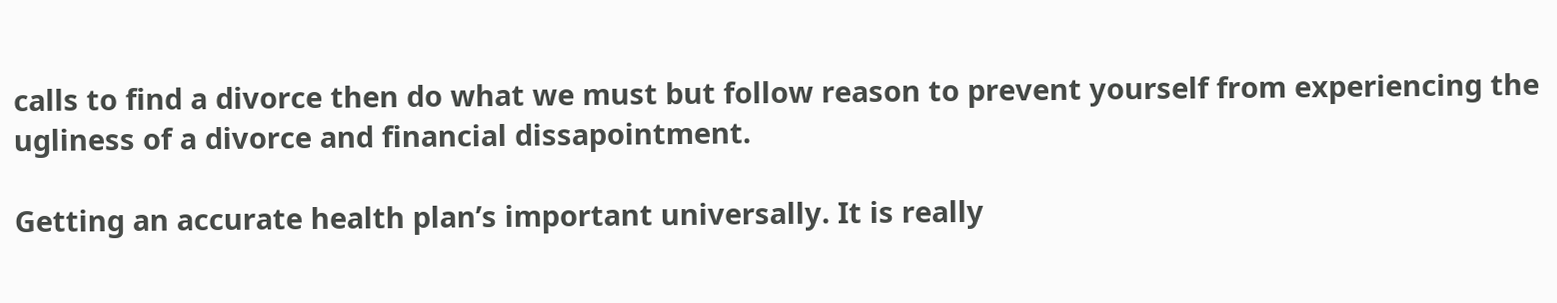calls to find a divorce then do what we must but follow reason to prevent yourself from experiencing the ugliness of a divorce and financial dissapointment.

Getting an accurate health plan’s important universally. It is really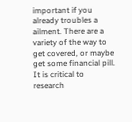important if you already troubles a ailment. There are a variety of the way to get covered, or maybe get some financial pill. It is critical to research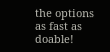the options as fast as doable!